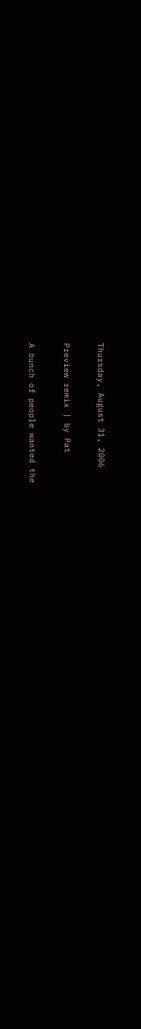Thursday, August 31, 2006

Preview remix | by Pat

A bunch of people wanted the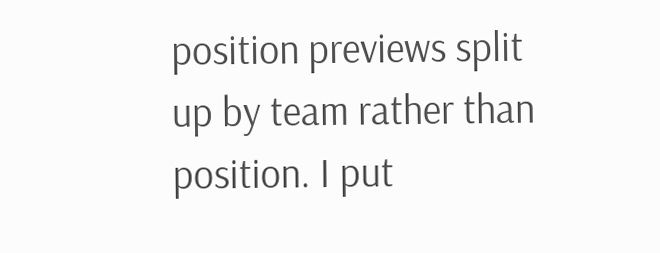position previews split up by team rather than position. I put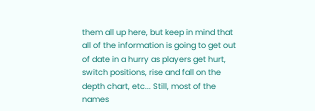them all up here, but keep in mind that all of the information is going to get out of date in a hurry as players get hurt, switch positions, rise and fall on the depth chart, etc... Still, most of the names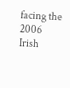facing the 2006 Irish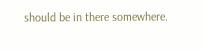should be in there somewhere.